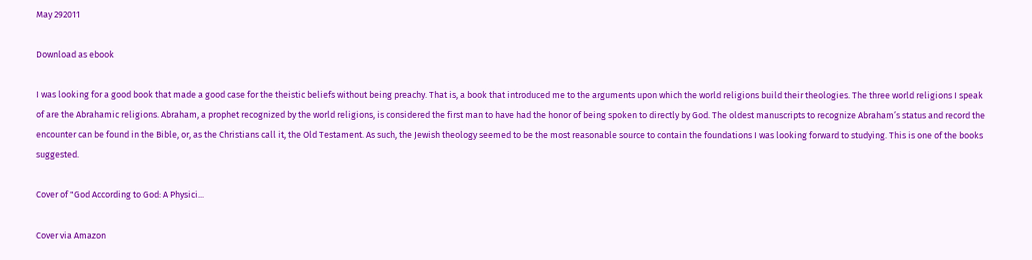May 292011

Download as ebook

I was looking for a good book that made a good case for the theistic beliefs without being preachy. That is, a book that introduced me to the arguments upon which the world religions build their theologies. The three world religions I speak of are the Abrahamic religions. Abraham, a prophet recognized by the world religions, is considered the first man to have had the honor of being spoken to directly by God. The oldest manuscripts to recognize Abraham’s status and record the encounter can be found in the Bible, or, as the Christians call it, the Old Testament. As such, the Jewish theology seemed to be the most reasonable source to contain the foundations I was looking forward to studying. This is one of the books suggested.

Cover of "God According to God: A Physici...

Cover via Amazon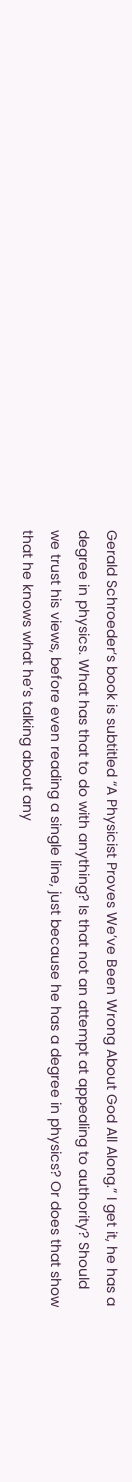Gerald Schroeder‘s book is subtitled “A Physicist Proves We’ve Been Wrong About God All Along.” I get it, he has a degree in physics. What has that to do with anything? Is that not an attempt at appealing to authority? Should we trust his views, before even reading a single line, just because he has a degree in physics? Or does that show that he knows what he’s talking about any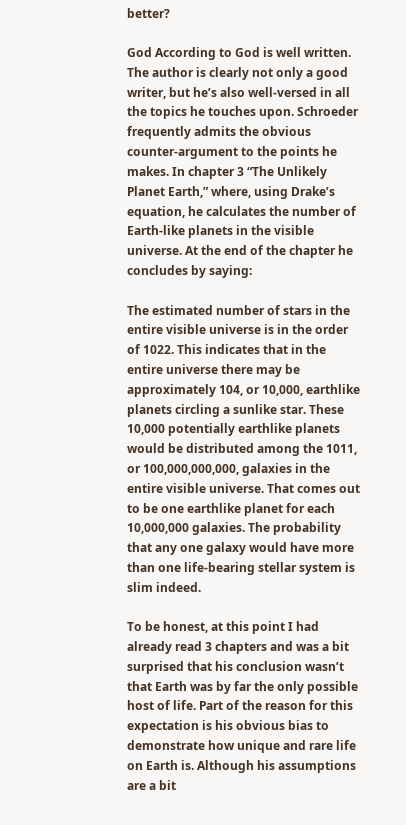better?

God According to God is well written. The author is clearly not only a good writer, but he’s also well-versed in all the topics he touches upon. Schroeder frequently admits the obvious counter-argument to the points he makes. In chapter 3 “The Unlikely Planet Earth,” where, using Drake’s equation, he calculates the number of Earth-like planets in the visible universe. At the end of the chapter he concludes by saying:

The estimated number of stars in the entire visible universe is in the order of 1022. This indicates that in the entire universe there may be approximately 104, or 10,000, earthlike planets circling a sunlike star. These 10,000 potentially earthlike planets would be distributed among the 1011, or 100,000,000,000, galaxies in the entire visible universe. That comes out to be one earthlike planet for each 10,000,000 galaxies. The probability that any one galaxy would have more than one life-bearing stellar system is slim indeed.

To be honest, at this point I had already read 3 chapters and was a bit surprised that his conclusion wasn’t that Earth was by far the only possible host of life. Part of the reason for this expectation is his obvious bias to demonstrate how unique and rare life on Earth is. Although his assumptions are a bit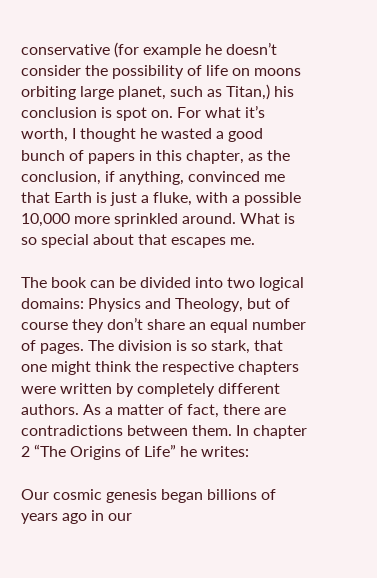conservative (for example he doesn’t consider the possibility of life on moons orbiting large planet, such as Titan,) his conclusion is spot on. For what it’s worth, I thought he wasted a good bunch of papers in this chapter, as the conclusion, if anything, convinced me that Earth is just a fluke, with a possible 10,000 more sprinkled around. What is so special about that escapes me.

The book can be divided into two logical domains: Physics and Theology, but of course they don’t share an equal number of pages. The division is so stark, that one might think the respective chapters were written by completely different authors. As a matter of fact, there are contradictions between them. In chapter 2 “The Origins of Life” he writes:

Our cosmic genesis began billions of years ago in our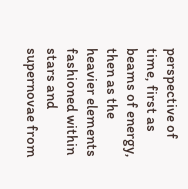perspective of time, first as beams of energy, then as the heavier elements fashioned within stars and supernovae from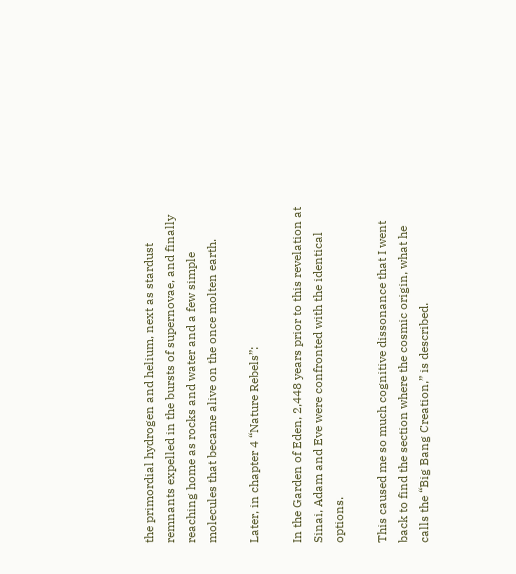the primordial hydrogen and helium, next as stardust remnants expelled in the bursts of supernovae, and finally reaching home as rocks and water and a few simple molecules that became alive on the once molten earth.

Later, in chapter 4 “Nature Rebels”:

In the Garden of Eden, 2,448 years prior to this revelation at Sinai, Adam and Eve were confronted with the identical options.

This caused me so much cognitive dissonance that I went back to find the section where the cosmic origin, what he calls the “Big Bang Creation,” is described.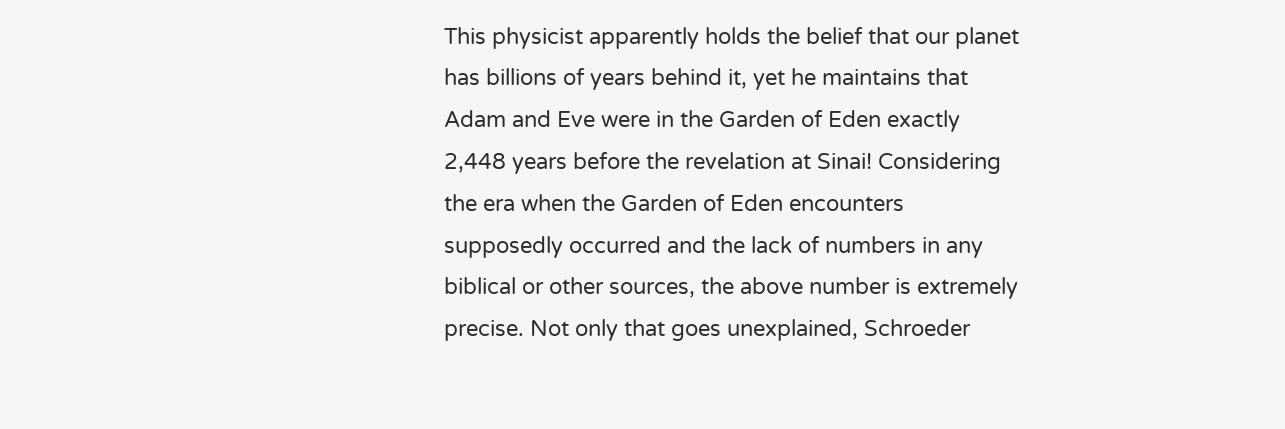This physicist apparently holds the belief that our planet has billions of years behind it, yet he maintains that Adam and Eve were in the Garden of Eden exactly 2,448 years before the revelation at Sinai! Considering the era when the Garden of Eden encounters supposedly occurred and the lack of numbers in any biblical or other sources, the above number is extremely precise. Not only that goes unexplained, Schroeder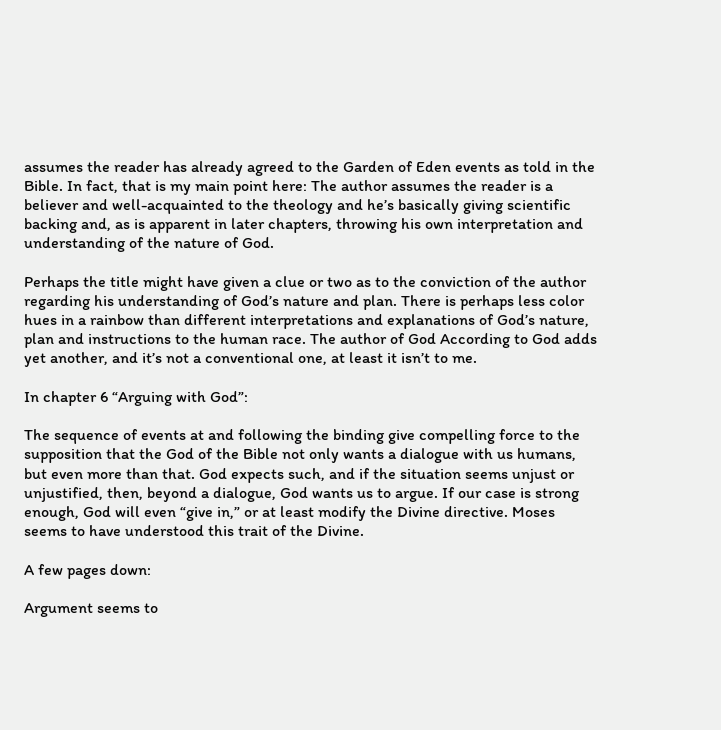assumes the reader has already agreed to the Garden of Eden events as told in the Bible. In fact, that is my main point here: The author assumes the reader is a believer and well-acquainted to the theology and he’s basically giving scientific backing and, as is apparent in later chapters, throwing his own interpretation and understanding of the nature of God.

Perhaps the title might have given a clue or two as to the conviction of the author regarding his understanding of God’s nature and plan. There is perhaps less color hues in a rainbow than different interpretations and explanations of God’s nature, plan and instructions to the human race. The author of God According to God adds yet another, and it’s not a conventional one, at least it isn’t to me.

In chapter 6 “Arguing with God”:

The sequence of events at and following the binding give compelling force to the supposition that the God of the Bible not only wants a dialogue with us humans, but even more than that. God expects such, and if the situation seems unjust or unjustified, then, beyond a dialogue, God wants us to argue. If our case is strong enough, God will even “give in,” or at least modify the Divine directive. Moses seems to have understood this trait of the Divine.

A few pages down:

Argument seems to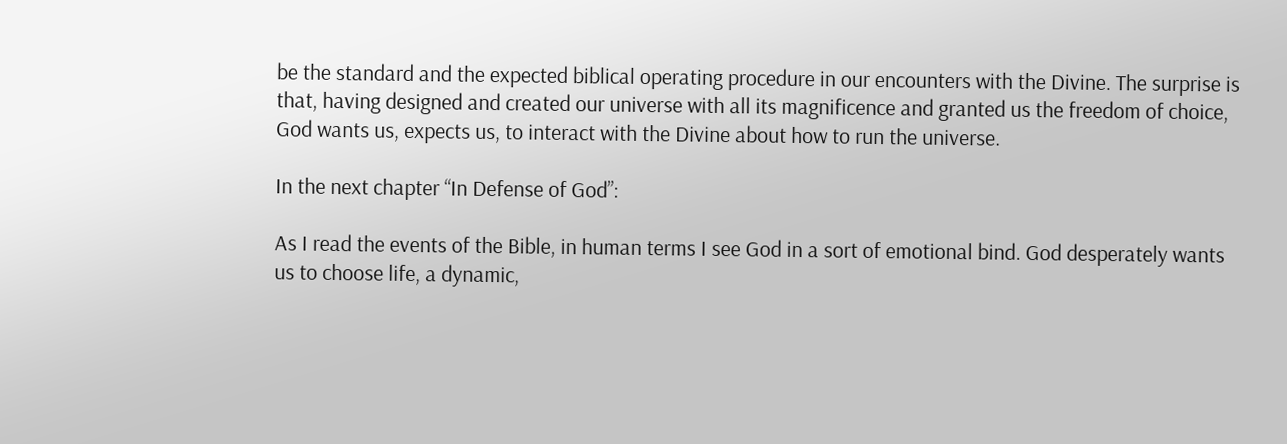be the standard and the expected biblical operating procedure in our encounters with the Divine. The surprise is that, having designed and created our universe with all its magnificence and granted us the freedom of choice, God wants us, expects us, to interact with the Divine about how to run the universe.

In the next chapter “In Defense of God”:

As I read the events of the Bible, in human terms I see God in a sort of emotional bind. God desperately wants us to choose life, a dynamic,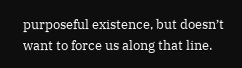purposeful existence, but doesn’t want to force us along that line.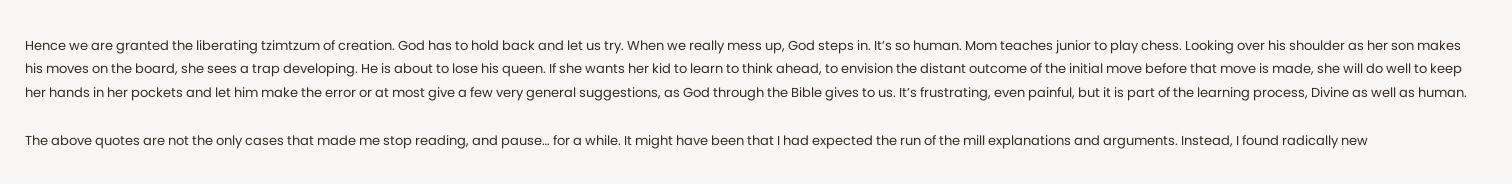Hence we are granted the liberating tzimtzum of creation. God has to hold back and let us try. When we really mess up, God steps in. It’s so human. Mom teaches junior to play chess. Looking over his shoulder as her son makes his moves on the board, she sees a trap developing. He is about to lose his queen. If she wants her kid to learn to think ahead, to envision the distant outcome of the initial move before that move is made, she will do well to keep her hands in her pockets and let him make the error or at most give a few very general suggestions, as God through the Bible gives to us. It’s frustrating, even painful, but it is part of the learning process, Divine as well as human.

The above quotes are not the only cases that made me stop reading, and pause… for a while. It might have been that I had expected the run of the mill explanations and arguments. Instead, I found radically new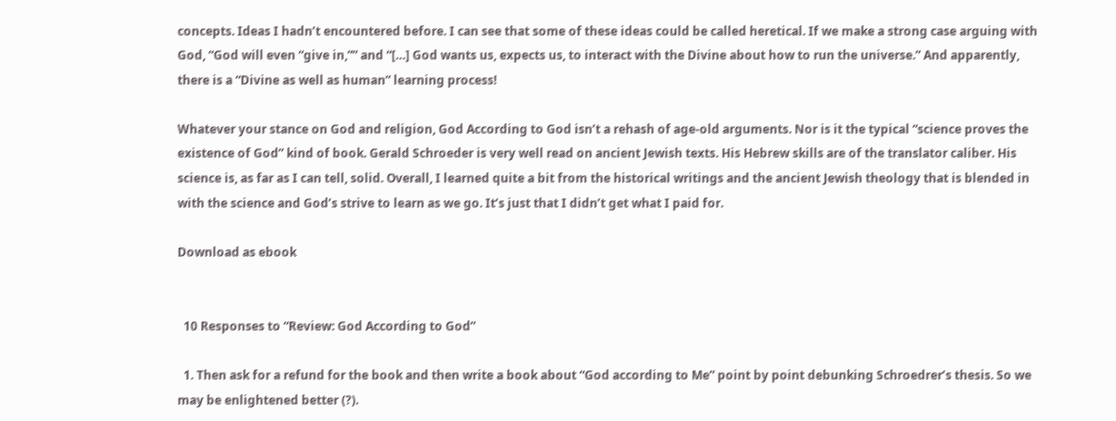concepts. Ideas I hadn’t encountered before. I can see that some of these ideas could be called heretical. If we make a strong case arguing with God, “God will even “give in,”” and “[…] God wants us, expects us, to interact with the Divine about how to run the universe.” And apparently, there is a “Divine as well as human” learning process!

Whatever your stance on God and religion, God According to God isn’t a rehash of age-old arguments. Nor is it the typical “science proves the existence of God” kind of book. Gerald Schroeder is very well read on ancient Jewish texts. His Hebrew skills are of the translator caliber. His science is, as far as I can tell, solid. Overall, I learned quite a bit from the historical writings and the ancient Jewish theology that is blended in with the science and God’s strive to learn as we go. It’s just that I didn’t get what I paid for.

Download as ebook


  10 Responses to “Review: God According to God”

  1. Then ask for a refund for the book and then write a book about “God according to Me” point by point debunking Schroedrer’s thesis. So we may be enlightened better (?).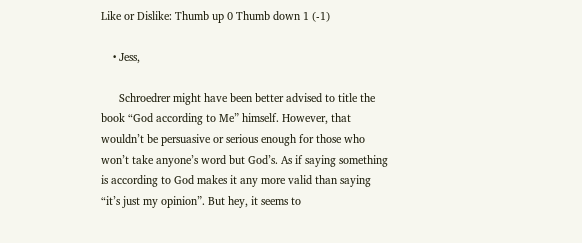Like or Dislike: Thumb up 0 Thumb down 1 (-1)

    • Jess,

      Schroedrer might have been better advised to title the book “God according to Me” himself. However, that wouldn’t be persuasive or serious enough for those who won’t take anyone’s word but God’s. As if saying something is according to God makes it any more valid than saying “it’s just my opinion”. But hey, it seems to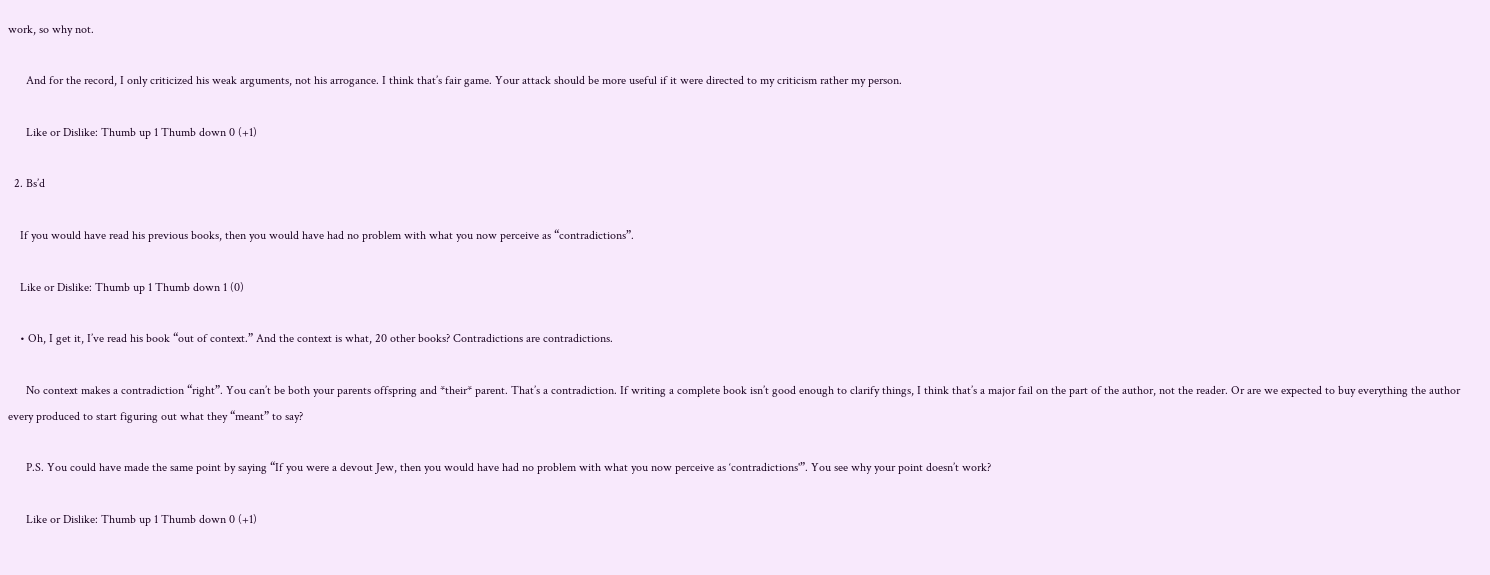work, so why not.

      And for the record, I only criticized his weak arguments, not his arrogance. I think that’s fair game. Your attack should be more useful if it were directed to my criticism rather my person.

      Like or Dislike: Thumb up 1 Thumb down 0 (+1)

  2. Bs’d

    If you would have read his previous books, then you would have had no problem with what you now perceive as “contradictions”.

    Like or Dislike: Thumb up 1 Thumb down 1 (0)

    • Oh, I get it, I’ve read his book “out of context.” And the context is what, 20 other books? Contradictions are contradictions.

      No context makes a contradiction “right”. You can’t be both your parents offspring and *their* parent. That’s a contradiction. If writing a complete book isn’t good enough to clarify things, I think that’s a major fail on the part of the author, not the reader. Or are we expected to buy everything the author every produced to start figuring out what they “meant” to say?

      P.S. You could have made the same point by saying “If you were a devout Jew, then you would have had no problem with what you now perceive as ‘contradictions'”. You see why your point doesn’t work?

      Like or Dislike: Thumb up 1 Thumb down 0 (+1)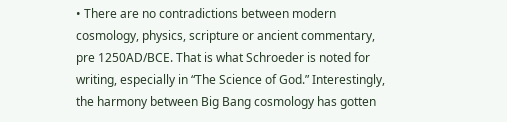• There are no contradictions between modern cosmology, physics, scripture or ancient commentary, pre 1250AD/BCE. That is what Schroeder is noted for writing, especially in “The Science of God.” Interestingly, the harmony between Big Bang cosmology has gotten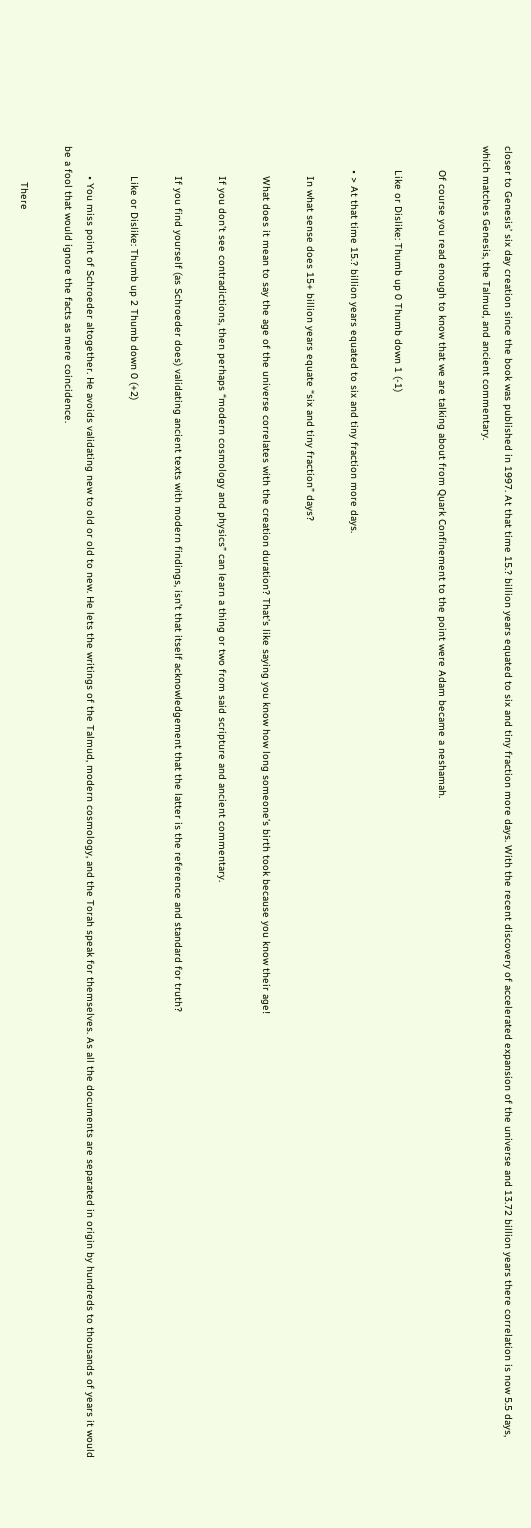closer to Genesis’ six day creation since the book was published in 1997. At that time 15.? billion years equated to six and tiny fraction more days. With the recent discovery of accelerated expansion of the universe and 13.72 billion years there correlation is now 5.5 days, which matches Genesis, the Talmud, and ancient commentary.

        Of course you read enough to know that we are talking about from Quark Confinement to the point were Adam became a neshamah.

        Like or Dislike: Thumb up 0 Thumb down 1 (-1)

        • > At that time 15.? billion years equated to six and tiny fraction more days.

          In what sense does 15+ billion years equate “six and tiny fraction” days?

          What does it mean to say the age of the universe correlates with the creation duration? That’s like saying you know how long someone’s birth took because you know their age!

          If you don’t see contradictions, then perhaps “modern cosmology and physics” can learn a thing or two from said scripture and ancient commentary.

          If you find yourself (as Schroeder does) validating ancient texts with modern findings, isn’t that itself acknowledgement that the latter is the reference and standard for truth?

          Like or Dislike: Thumb up 2 Thumb down 0 (+2)

          • You miss point of Schroeder altogether. He avoids validating new to old or old to new. He lets the writings of the Talmud, modern cosmology, and the Torah speak for themselves. As all the documents are separated in origin by hundreds to thousands of years it would be a fool that would ignore the facts as mere coincidence.

            There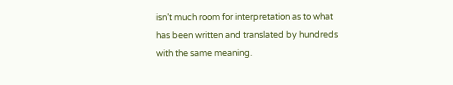isn’t much room for interpretation as to what has been written and translated by hundreds with the same meaning.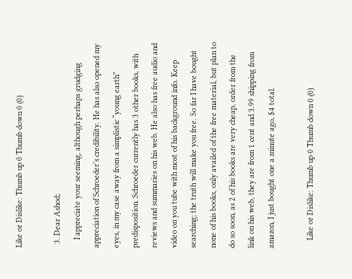Like or Dislike: Thumb up 0 Thumb down 0 (0)

  3. Dear Ashod;
    I appreciate your seeming, although perhaps grudging appreciation of Schroeder’s credibility. He has also opened my eyes, in my case away from a simplistic “young earth” predisposition. Schroeder currently has 3 other books, with reviews and summaries on his web. He also has free audio and video on you tube with most of his background info. Keep searching; the truth will make you free. So far I have bought none of his books, only availed of the free material, but plan to do so soon, as 2 of his books are very cheap, order from the link on his web, they are from 1 cent and 3.99 shipping from amazon, I just bought one a minute ago, $4 total.

    Like or Dislike: Thumb up 0 Thumb down 0 (0)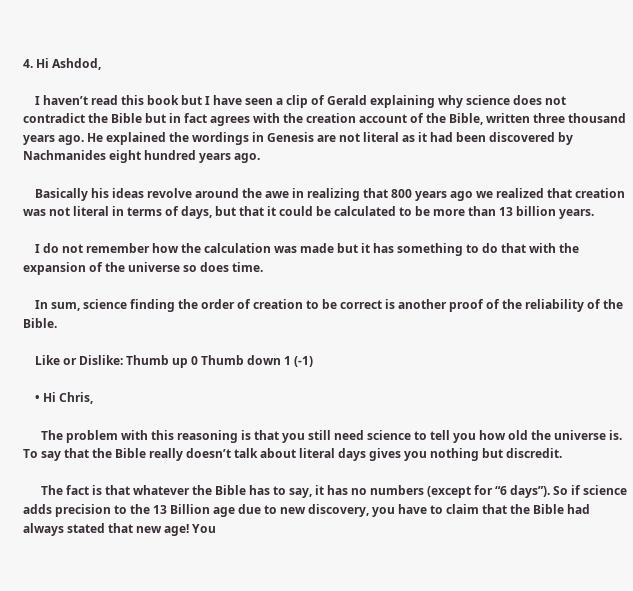4. Hi Ashdod,

    I haven’t read this book but I have seen a clip of Gerald explaining why science does not contradict the Bible but in fact agrees with the creation account of the Bible, written three thousand years ago. He explained the wordings in Genesis are not literal as it had been discovered by Nachmanides eight hundred years ago.

    Basically his ideas revolve around the awe in realizing that 800 years ago we realized that creation was not literal in terms of days, but that it could be calculated to be more than 13 billion years.

    I do not remember how the calculation was made but it has something to do that with the expansion of the universe so does time.

    In sum, science finding the order of creation to be correct is another proof of the reliability of the Bible.

    Like or Dislike: Thumb up 0 Thumb down 1 (-1)

    • Hi Chris,

      The problem with this reasoning is that you still need science to tell you how old the universe is. To say that the Bible really doesn’t talk about literal days gives you nothing but discredit.

      The fact is that whatever the Bible has to say, it has no numbers (except for “6 days”). So if science adds precision to the 13 Billion age due to new discovery, you have to claim that the Bible had always stated that new age! You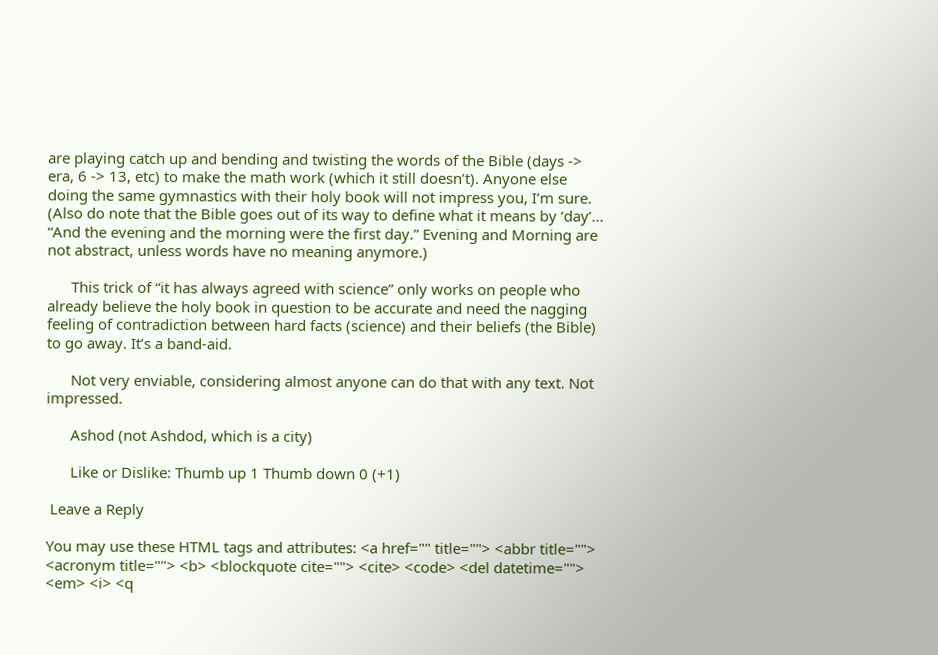are playing catch up and bending and twisting the words of the Bible (days -> era, 6 -> 13, etc) to make the math work (which it still doesn’t). Anyone else doing the same gymnastics with their holy book will not impress you, I’m sure. (Also do note that the Bible goes out of its way to define what it means by ‘day’… “And the evening and the morning were the first day.” Evening and Morning are not abstract, unless words have no meaning anymore.)

      This trick of “it has always agreed with science” only works on people who already believe the holy book in question to be accurate and need the nagging feeling of contradiction between hard facts (science) and their beliefs (the Bible) to go away. It’s a band-aid.

      Not very enviable, considering almost anyone can do that with any text. Not impressed.

      Ashod (not Ashdod, which is a city)

      Like or Dislike: Thumb up 1 Thumb down 0 (+1)

 Leave a Reply

You may use these HTML tags and attributes: <a href="" title=""> <abbr title=""> <acronym title=""> <b> <blockquote cite=""> <cite> <code> <del datetime=""> <em> <i> <q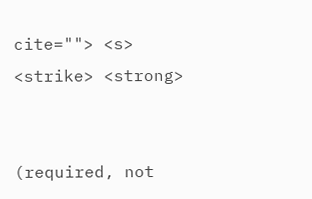cite=""> <s> <strike> <strong>


(required, not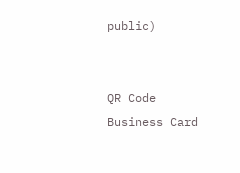public)


QR Code Business Card